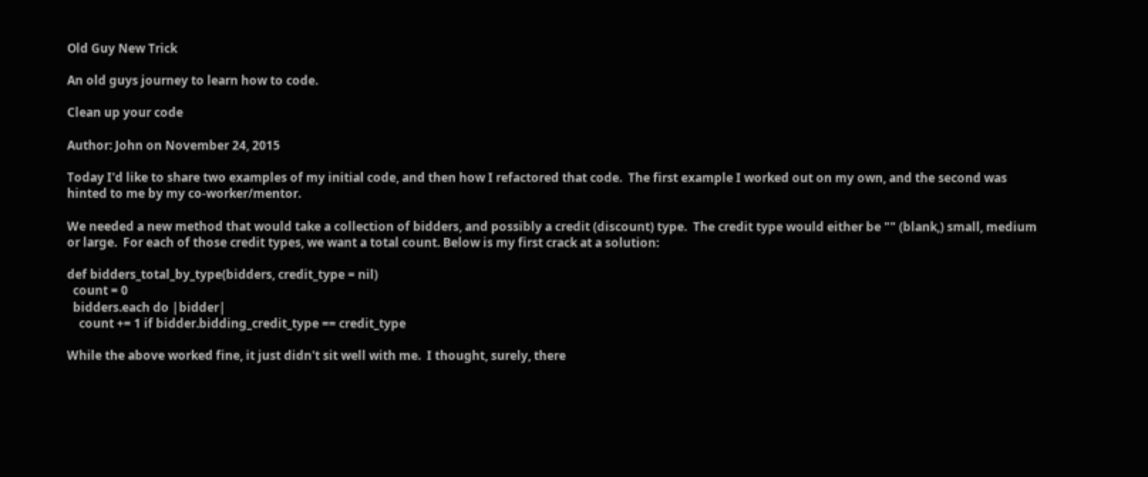Old Guy New Trick

An old guys journey to learn how to code.

Clean up your code

Author: John on November 24, 2015

Today I'd like to share two examples of my initial code, and then how I refactored that code.  The first example I worked out on my own, and the second was hinted to me by my co-worker/mentor.

We needed a new method that would take a collection of bidders, and possibly a credit (discount) type.  The credit type would either be "" (blank,) small, medium or large.  For each of those credit types, we want a total count. Below is my first crack at a solution:

def bidders_total_by_type(bidders, credit_type = nil)
  count = 0
  bidders.each do |bidder|
    count += 1 if bidder.bidding_credit_type == credit_type

While the above worked fine, it just didn't sit well with me.  I thought, surely, there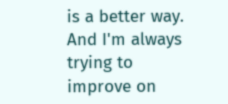is a better way.  And I'm always trying to improve on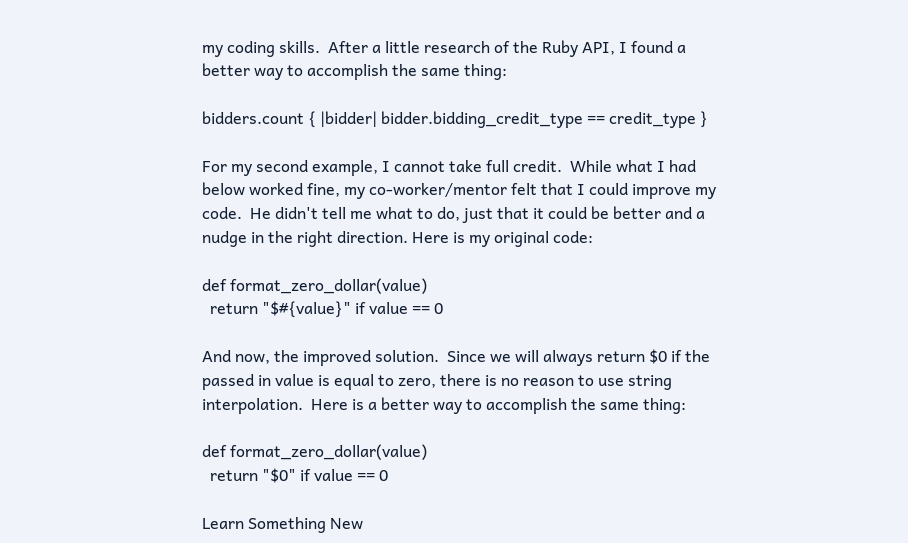my coding skills.  After a little research of the Ruby API, I found a better way to accomplish the same thing:

bidders.count { |bidder| bidder.bidding_credit_type == credit_type }

For my second example, I cannot take full credit.  While what I had below worked fine, my co-worker/mentor felt that I could improve my code.  He didn't tell me what to do, just that it could be better and a nudge in the right direction. Here is my original code:

def format_zero_dollar(value)
  return "$#{value}" if value == 0

And now, the improved solution.  Since we will always return $0 if the passed in value is equal to zero, there is no reason to use string interpolation.  Here is a better way to accomplish the same thing:

def format_zero_dollar(value)
  return "$0" if value == 0

Learn Something New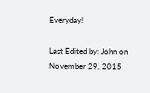Everyday!

Last Edited by: John on November 29, 2015